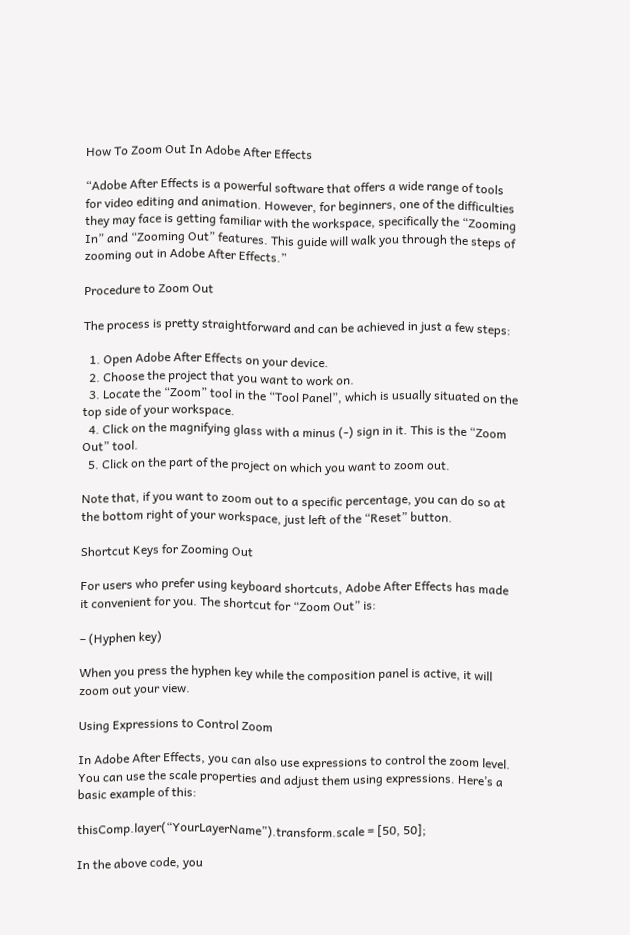How To Zoom Out In Adobe After Effects

“Adobe After Effects is a powerful software that offers a wide range of tools for video editing and animation. However, for beginners, one of the difficulties they may face is getting familiar with the workspace, specifically the “Zooming In” and “Zooming Out” features. This guide will walk you through the steps of zooming out in Adobe After Effects.”

Procedure to Zoom Out

The process is pretty straightforward and can be achieved in just a few steps:

  1. Open Adobe After Effects on your device.
  2. Choose the project that you want to work on.
  3. Locate the “Zoom” tool in the “Tool Panel”, which is usually situated on the top side of your workspace.
  4. Click on the magnifying glass with a minus (-) sign in it. This is the “Zoom Out” tool.
  5. Click on the part of the project on which you want to zoom out.

Note that, if you want to zoom out to a specific percentage, you can do so at the bottom right of your workspace, just left of the “Reset” button.

Shortcut Keys for Zooming Out

For users who prefer using keyboard shortcuts, Adobe After Effects has made it convenient for you. The shortcut for “Zoom Out” is:

– (Hyphen key)

When you press the hyphen key while the composition panel is active, it will zoom out your view.

Using Expressions to Control Zoom

In Adobe After Effects, you can also use expressions to control the zoom level. You can use the scale properties and adjust them using expressions. Here’s a basic example of this:

thisComp.layer(“YourLayerName”).transform.scale = [50, 50];

In the above code, you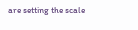are setting the scale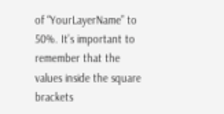of “YourLayerName” to 50%. It’s important to remember that the values inside the square brackets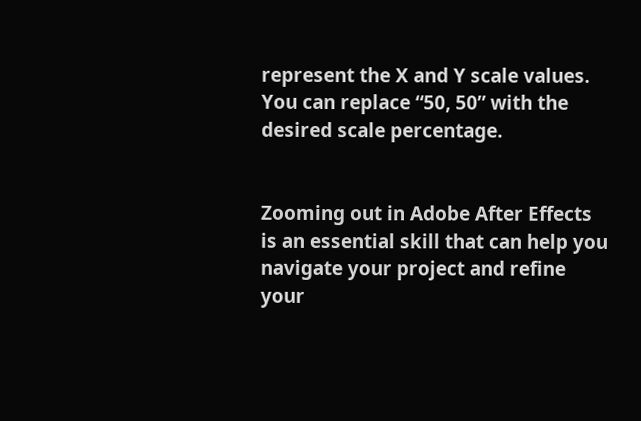represent the X and Y scale values. You can replace “50, 50” with the desired scale percentage.


Zooming out in Adobe After Effects is an essential skill that can help you navigate your project and refine your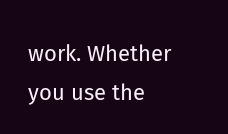work. Whether you use the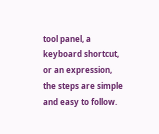tool panel, a keyboard shortcut, or an expression, the steps are simple and easy to follow.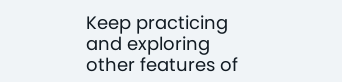Keep practicing and exploring other features of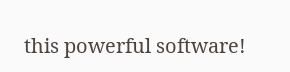this powerful software!